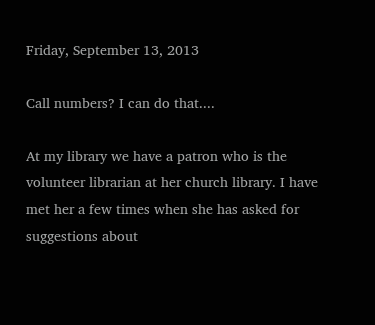Friday, September 13, 2013

Call numbers? I can do that....

At my library we have a patron who is the volunteer librarian at her church library. I have met her a few times when she has asked for suggestions about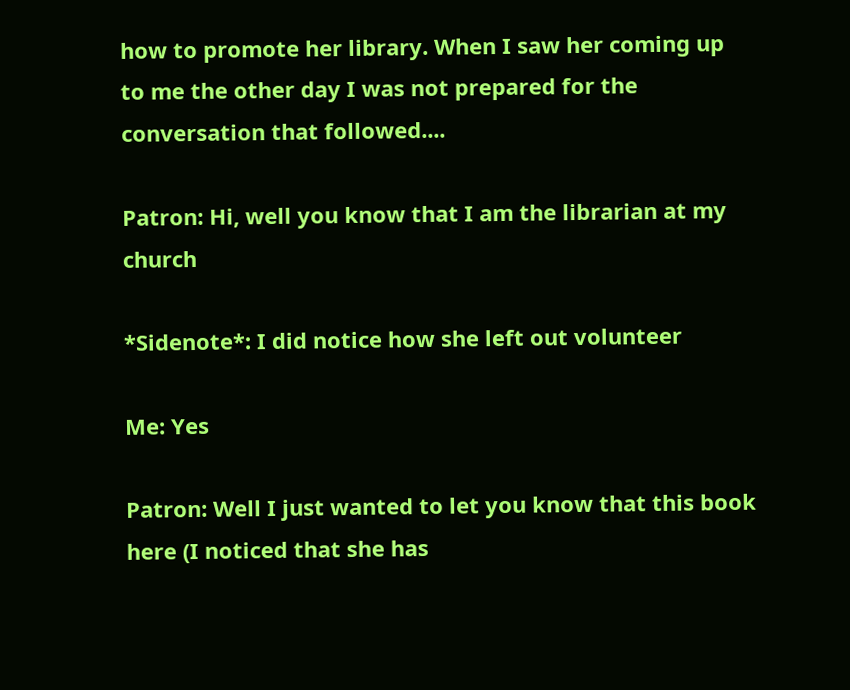how to promote her library. When I saw her coming up to me the other day I was not prepared for the conversation that followed....

Patron: Hi, well you know that I am the librarian at my church

*Sidenote*: I did notice how she left out volunteer

Me: Yes

Patron: Well I just wanted to let you know that this book here (I noticed that she has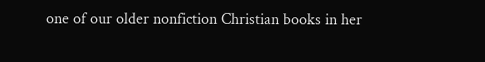one of our older nonfiction Christian books in her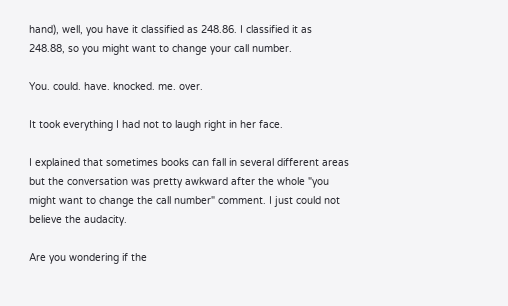hand), well, you have it classified as 248.86. I classified it as 248.88, so you might want to change your call number.

You. could. have. knocked. me. over.

It took everything I had not to laugh right in her face.

I explained that sometimes books can fall in several different areas but the conversation was pretty awkward after the whole "you might want to change the call number" comment. I just could not believe the audacity.

Are you wondering if the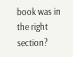book was in the right section?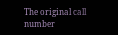The original call number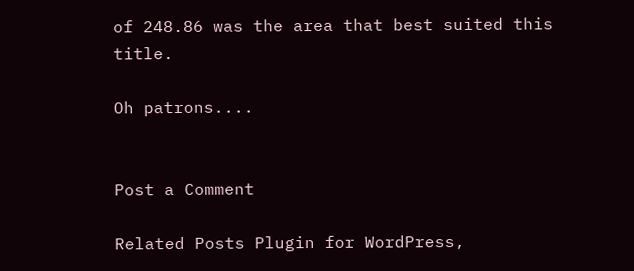of 248.86 was the area that best suited this title.

Oh patrons....


Post a Comment

Related Posts Plugin for WordPress,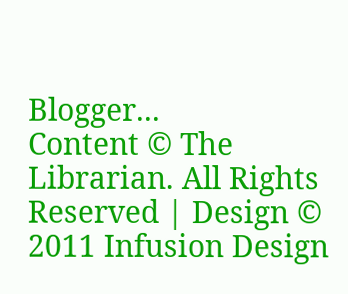Blogger...
Content © The Librarian. All Rights Reserved | Design © 2011 Infusion Design